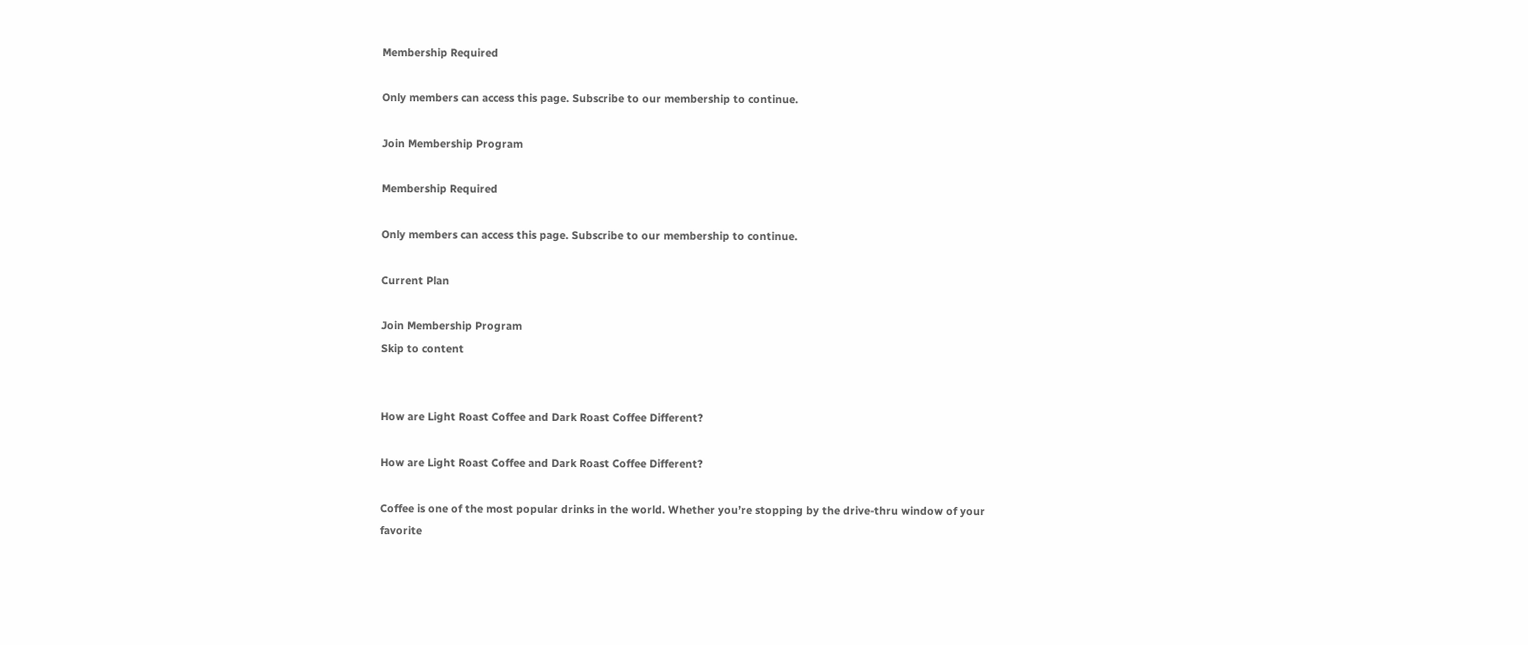Membership Required

Only members can access this page. Subscribe to our membership to continue.

Join Membership Program

Membership Required

Only members can access this page. Subscribe to our membership to continue.

Current Plan

Join Membership Program
Skip to content


How are Light Roast Coffee and Dark Roast Coffee Different?

How are Light Roast Coffee and Dark Roast Coffee Different?

Coffee is one of the most popular drinks in the world. Whether you’re stopping by the drive-thru window of your favorite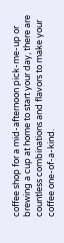coffee shop for a mid-afternoon pick-me-up or brewing a cup at home to start your day, there are countless combinations and flavors to make your coffee one-of-a-kind.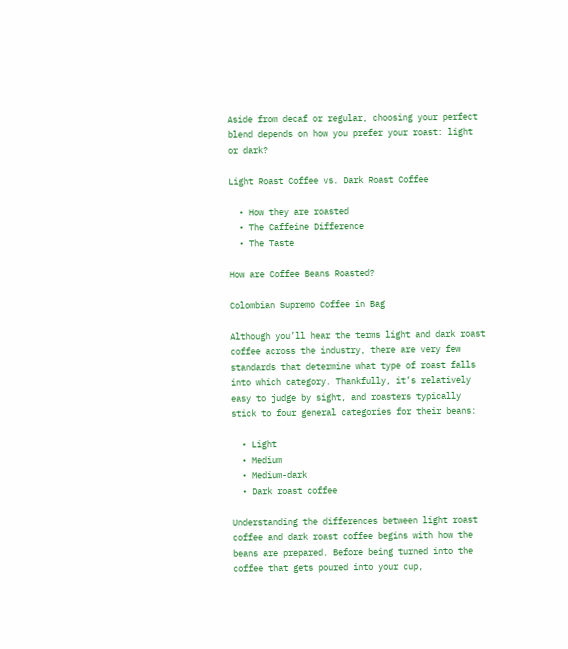Aside from decaf or regular, choosing your perfect blend depends on how you prefer your roast: light or dark?

Light Roast Coffee vs. Dark Roast Coffee

  • How they are roasted
  • The Caffeine Difference
  • The Taste

How are Coffee Beans Roasted?

Colombian Supremo Coffee in Bag

Although you’ll hear the terms light and dark roast coffee across the industry, there are very few standards that determine what type of roast falls into which category. Thankfully, it’s relatively easy to judge by sight, and roasters typically stick to four general categories for their beans:

  • Light
  • Medium
  • Medium-dark
  • Dark roast coffee

Understanding the differences between light roast coffee and dark roast coffee begins with how the beans are prepared. Before being turned into the coffee that gets poured into your cup,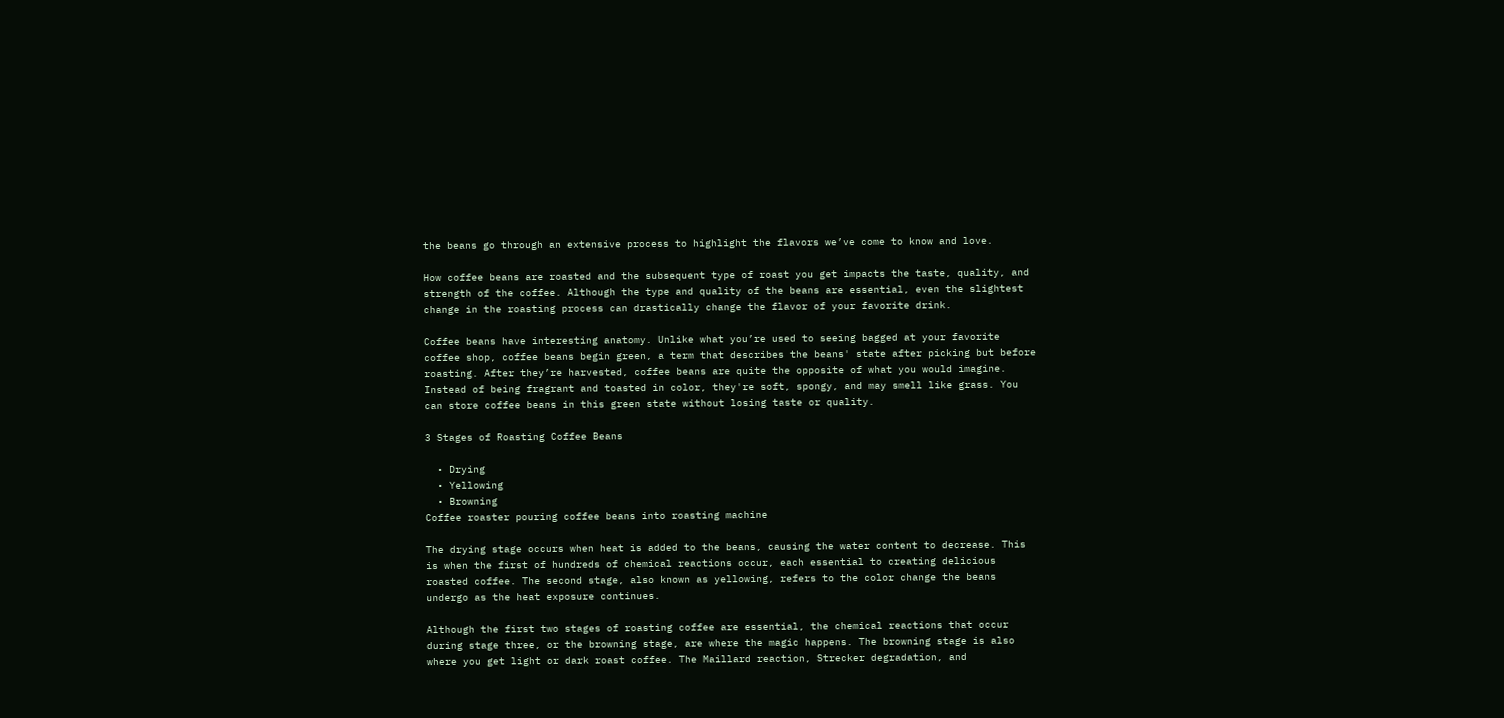the beans go through an extensive process to highlight the flavors we’ve come to know and love.

How coffee beans are roasted and the subsequent type of roast you get impacts the taste, quality, and strength of the coffee. Although the type and quality of the beans are essential, even the slightest change in the roasting process can drastically change the flavor of your favorite drink.

Coffee beans have interesting anatomy. Unlike what you’re used to seeing bagged at your favorite coffee shop, coffee beans begin green, a term that describes the beans' state after picking but before roasting. After they’re harvested, coffee beans are quite the opposite of what you would imagine. Instead of being fragrant and toasted in color, they're soft, spongy, and may smell like grass. You can store coffee beans in this green state without losing taste or quality.

3 Stages of Roasting Coffee Beans

  • Drying
  • Yellowing
  • Browning
Coffee roaster pouring coffee beans into roasting machine

The drying stage occurs when heat is added to the beans, causing the water content to decrease. This is when the first of hundreds of chemical reactions occur, each essential to creating delicious roasted coffee. The second stage, also known as yellowing, refers to the color change the beans undergo as the heat exposure continues.

Although the first two stages of roasting coffee are essential, the chemical reactions that occur during stage three, or the browning stage, are where the magic happens. The browning stage is also where you get light or dark roast coffee. The Maillard reaction, Strecker degradation, and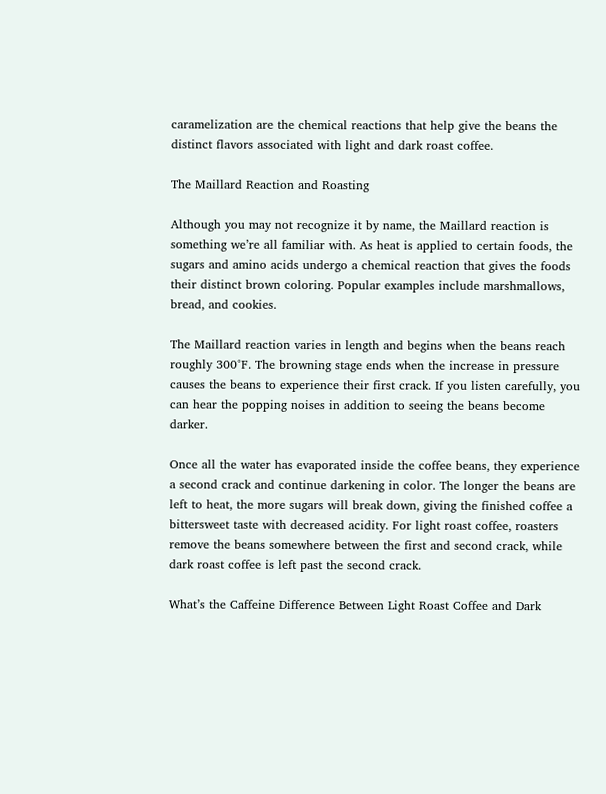caramelization are the chemical reactions that help give the beans the distinct flavors associated with light and dark roast coffee.

The Maillard Reaction and Roasting

Although you may not recognize it by name, the Maillard reaction is something we’re all familiar with. As heat is applied to certain foods, the sugars and amino acids undergo a chemical reaction that gives the foods their distinct brown coloring. Popular examples include marshmallows, bread, and cookies.

The Maillard reaction varies in length and begins when the beans reach roughly 300°F. The browning stage ends when the increase in pressure causes the beans to experience their first crack. If you listen carefully, you can hear the popping noises in addition to seeing the beans become darker.

Once all the water has evaporated inside the coffee beans, they experience a second crack and continue darkening in color. The longer the beans are left to heat, the more sugars will break down, giving the finished coffee a bittersweet taste with decreased acidity. For light roast coffee, roasters remove the beans somewhere between the first and second crack, while dark roast coffee is left past the second crack.

What’s the Caffeine Difference Between Light Roast Coffee and Dark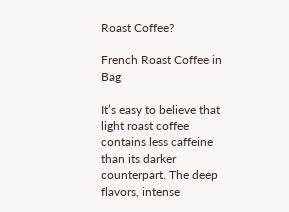Roast Coffee?

French Roast Coffee in Bag

It’s easy to believe that light roast coffee contains less caffeine than its darker counterpart. The deep flavors, intense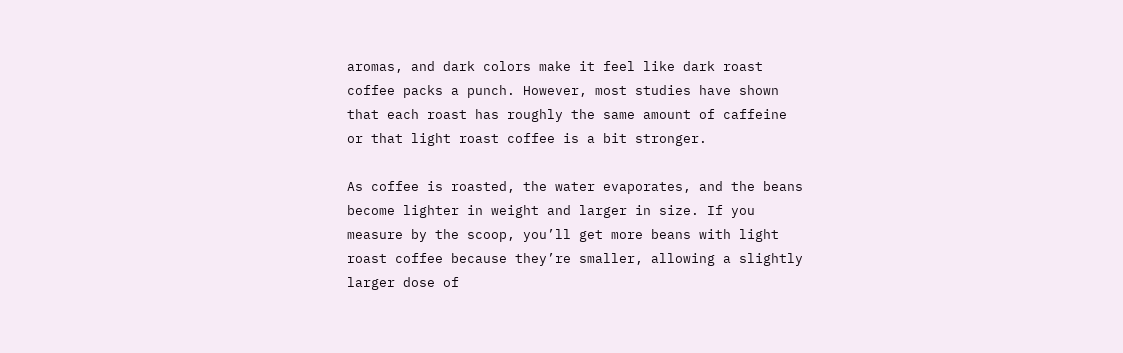aromas, and dark colors make it feel like dark roast coffee packs a punch. However, most studies have shown that each roast has roughly the same amount of caffeine or that light roast coffee is a bit stronger.

As coffee is roasted, the water evaporates, and the beans become lighter in weight and larger in size. If you measure by the scoop, you’ll get more beans with light roast coffee because they’re smaller, allowing a slightly larger dose of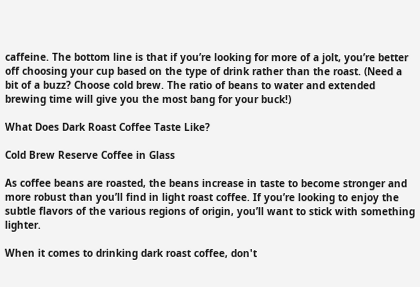caffeine. The bottom line is that if you’re looking for more of a jolt, you’re better off choosing your cup based on the type of drink rather than the roast. (Need a bit of a buzz? Choose cold brew. The ratio of beans to water and extended brewing time will give you the most bang for your buck!)

What Does Dark Roast Coffee Taste Like?

Cold Brew Reserve Coffee in Glass

As coffee beans are roasted, the beans increase in taste to become stronger and more robust than you’ll find in light roast coffee. If you’re looking to enjoy the subtle flavors of the various regions of origin, you’ll want to stick with something lighter.

When it comes to drinking dark roast coffee, don't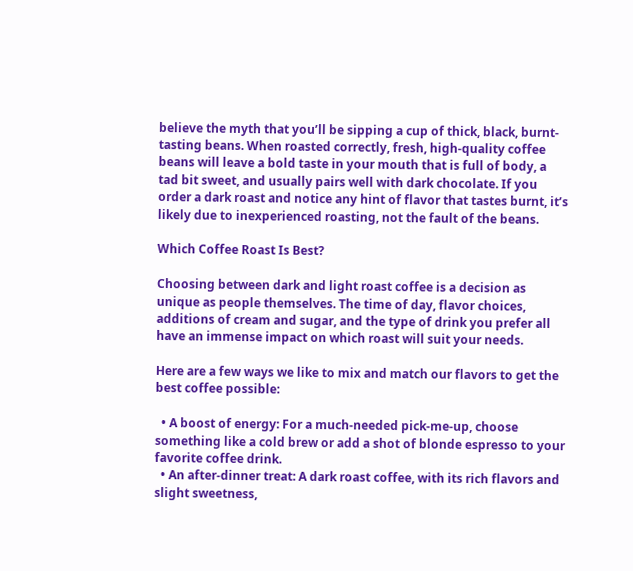believe the myth that you’ll be sipping a cup of thick, black, burnt-tasting beans. When roasted correctly, fresh, high-quality coffee beans will leave a bold taste in your mouth that is full of body, a tad bit sweet, and usually pairs well with dark chocolate. If you order a dark roast and notice any hint of flavor that tastes burnt, it’s likely due to inexperienced roasting, not the fault of the beans.

Which Coffee Roast Is Best?

Choosing between dark and light roast coffee is a decision as unique as people themselves. The time of day, flavor choices, additions of cream and sugar, and the type of drink you prefer all have an immense impact on which roast will suit your needs.

Here are a few ways we like to mix and match our flavors to get the best coffee possible:

  • A boost of energy: For a much-needed pick-me-up, choose something like a cold brew or add a shot of blonde espresso to your favorite coffee drink.
  • An after-dinner treat: A dark roast coffee, with its rich flavors and slight sweetness,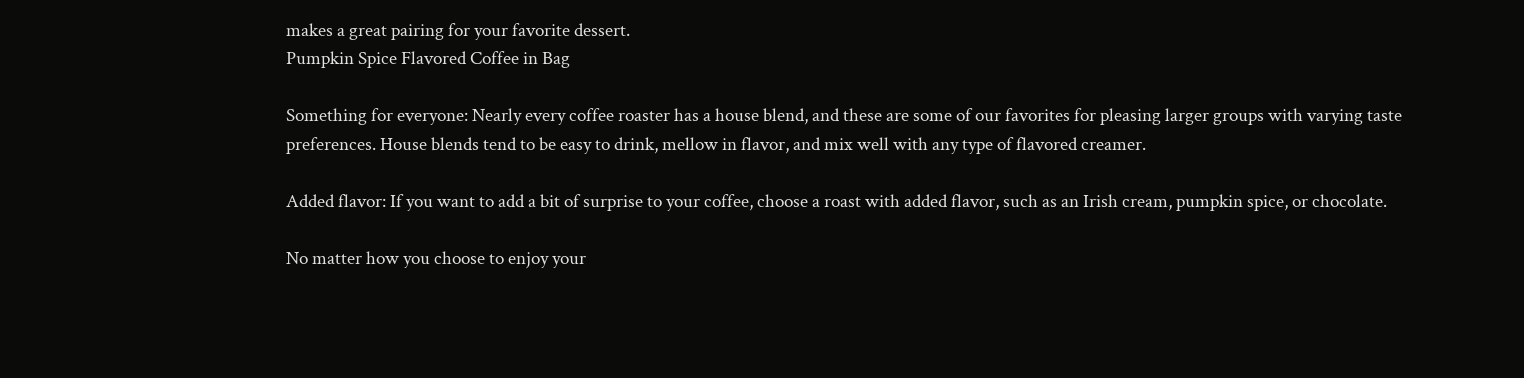makes a great pairing for your favorite dessert.
Pumpkin Spice Flavored Coffee in Bag

Something for everyone: Nearly every coffee roaster has a house blend, and these are some of our favorites for pleasing larger groups with varying taste preferences. House blends tend to be easy to drink, mellow in flavor, and mix well with any type of flavored creamer.

Added flavor: If you want to add a bit of surprise to your coffee, choose a roast with added flavor, such as an Irish cream, pumpkin spice, or chocolate.

No matter how you choose to enjoy your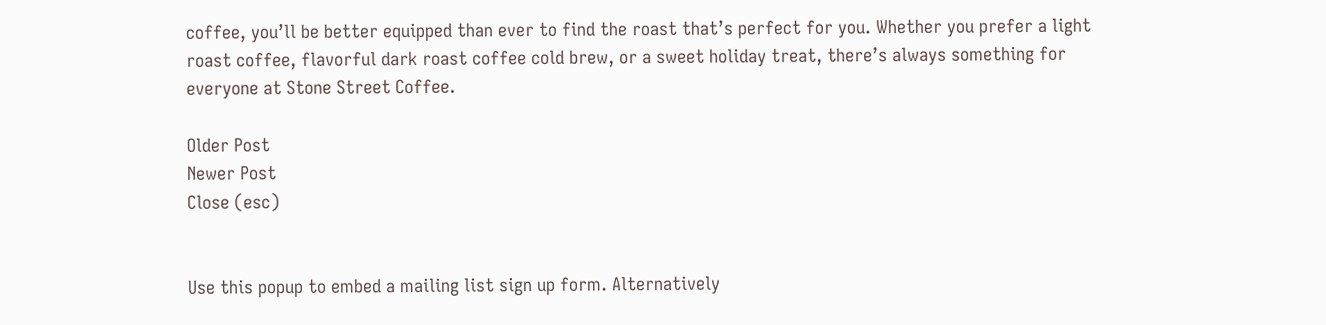coffee, you’ll be better equipped than ever to find the roast that’s perfect for you. Whether you prefer a light roast coffee, flavorful dark roast coffee cold brew, or a sweet holiday treat, there’s always something for everyone at Stone Street Coffee.

Older Post
Newer Post
Close (esc)


Use this popup to embed a mailing list sign up form. Alternatively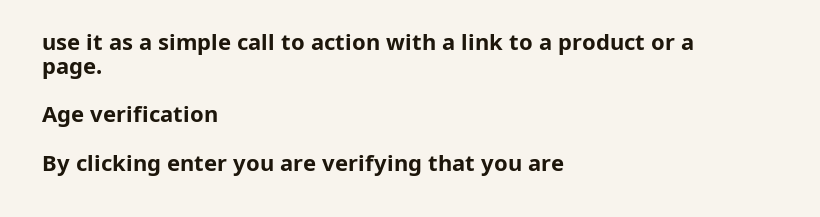use it as a simple call to action with a link to a product or a page.

Age verification

By clicking enter you are verifying that you are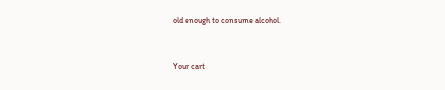old enough to consume alcohol.


Your cart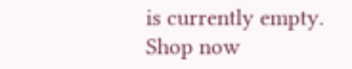is currently empty.
Shop now